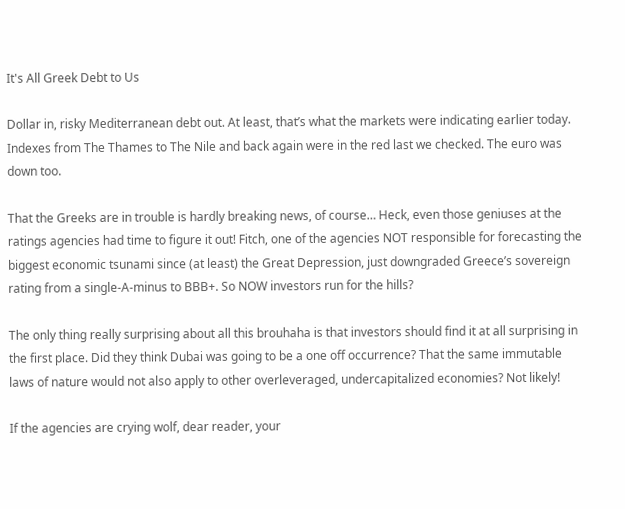It's All Greek Debt to Us

Dollar in, risky Mediterranean debt out. At least, that’s what the markets were indicating earlier today. Indexes from The Thames to The Nile and back again were in the red last we checked. The euro was down too.

That the Greeks are in trouble is hardly breaking news, of course… Heck, even those geniuses at the ratings agencies had time to figure it out! Fitch, one of the agencies NOT responsible for forecasting the biggest economic tsunami since (at least) the Great Depression, just downgraded Greece’s sovereign rating from a single-A-minus to BBB+. So NOW investors run for the hills?

The only thing really surprising about all this brouhaha is that investors should find it at all surprising in the first place. Did they think Dubai was going to be a one off occurrence? That the same immutable laws of nature would not also apply to other overleveraged, undercapitalized economies? Not likely!

If the agencies are crying wolf, dear reader, your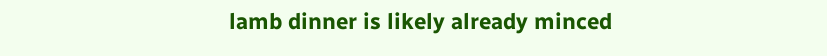lamb dinner is likely already minced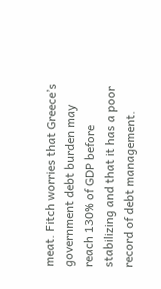meat. Fitch worries that Greece’s government debt burden may reach 130% of GDP before stabilizing and that it has a poor record of debt management.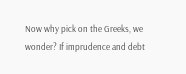Now why pick on the Greeks, we wonder? If imprudence and debt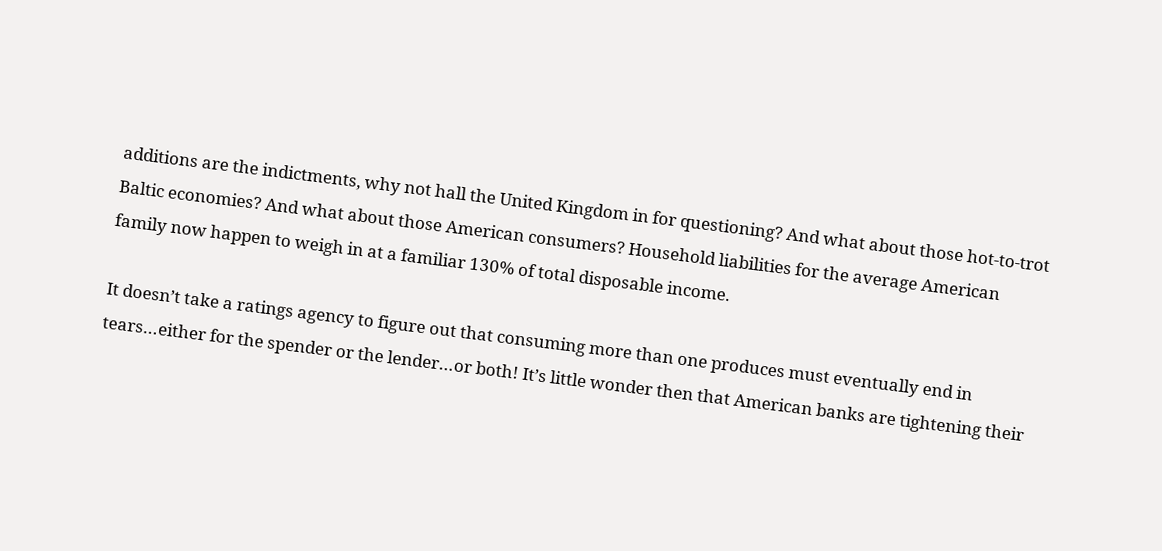additions are the indictments, why not hall the United Kingdom in for questioning? And what about those hot-to-trot Baltic economies? And what about those American consumers? Household liabilities for the average American family now happen to weigh in at a familiar 130% of total disposable income.

It doesn’t take a ratings agency to figure out that consuming more than one produces must eventually end in tears…either for the spender or the lender…or both! It’s little wonder then that American banks are tightening their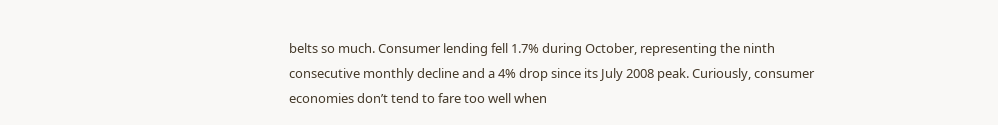belts so much. Consumer lending fell 1.7% during October, representing the ninth consecutive monthly decline and a 4% drop since its July 2008 peak. Curiously, consumer economies don’t tend to fare too well when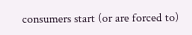consumers start (or are forced to)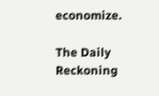economize.

The Daily Reckoning